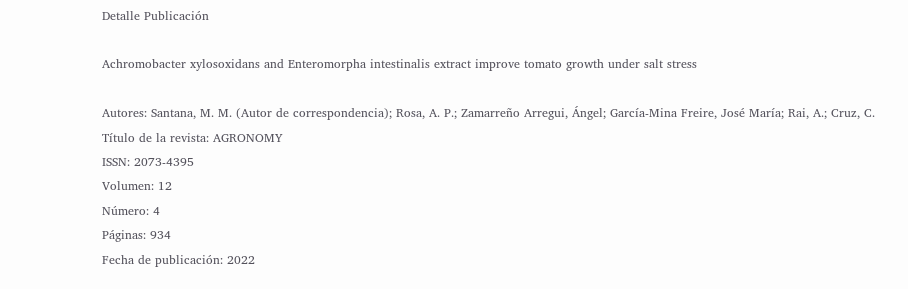Detalle Publicación

Achromobacter xylosoxidans and Enteromorpha intestinalis extract improve tomato growth under salt stress

Autores: Santana, M. M. (Autor de correspondencia); Rosa, A. P.; Zamarreño Arregui, Ángel; García-Mina Freire, José María; Rai, A.; Cruz, C.
Título de la revista: AGRONOMY
ISSN: 2073-4395
Volumen: 12
Número: 4
Páginas: 934
Fecha de publicación: 2022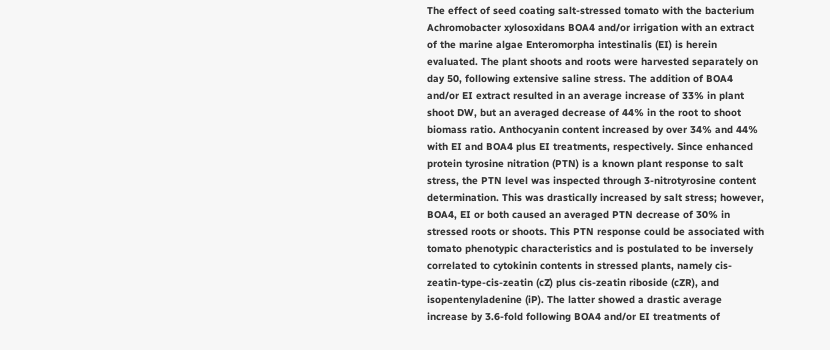The effect of seed coating salt-stressed tomato with the bacterium Achromobacter xylosoxidans BOA4 and/or irrigation with an extract of the marine algae Enteromorpha intestinalis (EI) is herein evaluated. The plant shoots and roots were harvested separately on day 50, following extensive saline stress. The addition of BOA4 and/or EI extract resulted in an average increase of 33% in plant shoot DW, but an averaged decrease of 44% in the root to shoot biomass ratio. Anthocyanin content increased by over 34% and 44% with EI and BOA4 plus EI treatments, respectively. Since enhanced protein tyrosine nitration (PTN) is a known plant response to salt stress, the PTN level was inspected through 3-nitrotyrosine content determination. This was drastically increased by salt stress; however, BOA4, EI or both caused an averaged PTN decrease of 30% in stressed roots or shoots. This PTN response could be associated with tomato phenotypic characteristics and is postulated to be inversely correlated to cytokinin contents in stressed plants, namely cis-zeatin-type-cis-zeatin (cZ) plus cis-zeatin riboside (cZR), and isopentenyladenine (iP). The latter showed a drastic average increase by 3.6-fold following BOA4 and/or EI treatments of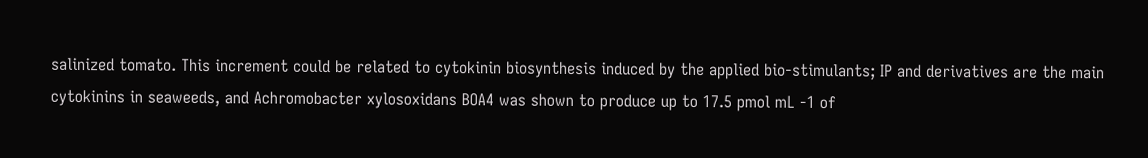salinized tomato. This increment could be related to cytokinin biosynthesis induced by the applied bio-stimulants; IP and derivatives are the main cytokinins in seaweeds, and Achromobacter xylosoxidans BOA4 was shown to produce up to 17.5 pmol mL -1 of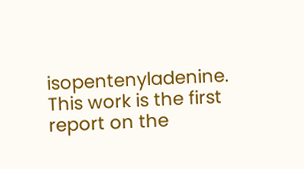isopentenyladenine. This work is the first report on the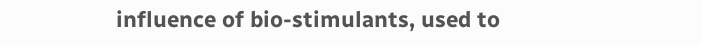influence of bio-stimulants, used to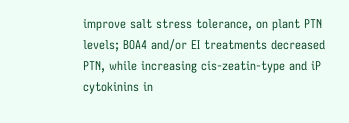improve salt stress tolerance, on plant PTN levels; BOA4 and/or EI treatments decreased PTN, while increasing cis-zeatin-type and iP cytokinins in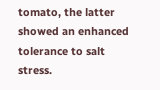tomato, the latter showed an enhanced tolerance to salt stress.